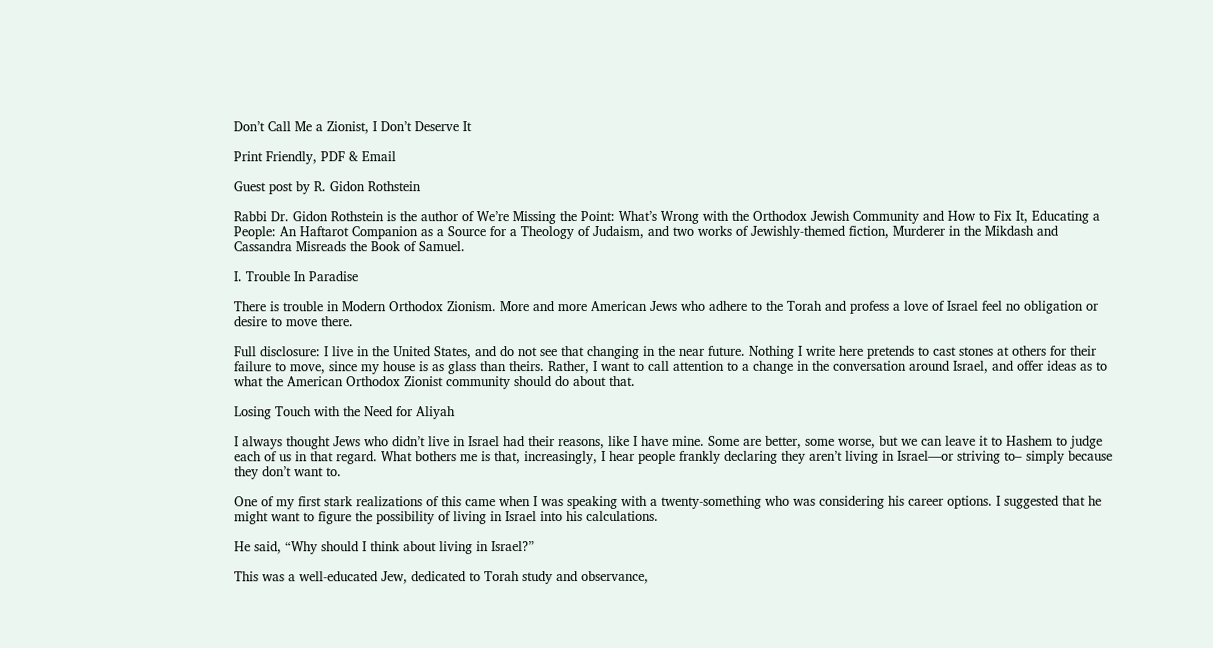Don’t Call Me a Zionist, I Don’t Deserve It

Print Friendly, PDF & Email

Guest post by R. Gidon Rothstein

Rabbi Dr. Gidon Rothstein is the author of We’re Missing the Point: What’s Wrong with the Orthodox Jewish Community and How to Fix It, Educating a People: An Haftarot Companion as a Source for a Theology of Judaism, and two works of Jewishly-themed fiction, Murderer in the Mikdash and Cassandra Misreads the Book of Samuel.

I. Trouble In Paradise

There is trouble in Modern Orthodox Zionism. More and more American Jews who adhere to the Torah and profess a love of Israel feel no obligation or desire to move there.

Full disclosure: I live in the United States, and do not see that changing in the near future. Nothing I write here pretends to cast stones at others for their failure to move, since my house is as glass than theirs. Rather, I want to call attention to a change in the conversation around Israel, and offer ideas as to what the American Orthodox Zionist community should do about that.

Losing Touch with the Need for Aliyah

I always thought Jews who didn’t live in Israel had their reasons, like I have mine. Some are better, some worse, but we can leave it to Hashem to judge each of us in that regard. What bothers me is that, increasingly, I hear people frankly declaring they aren’t living in Israel—or striving to– simply because they don’t want to.

One of my first stark realizations of this came when I was speaking with a twenty-something who was considering his career options. I suggested that he might want to figure the possibility of living in Israel into his calculations.

He said, “Why should I think about living in Israel?”

This was a well-educated Jew, dedicated to Torah study and observance,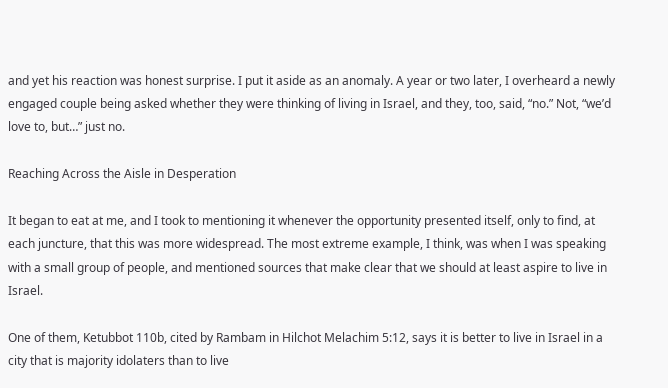and yet his reaction was honest surprise. I put it aside as an anomaly. A year or two later, I overheard a newly engaged couple being asked whether they were thinking of living in Israel, and they, too, said, “no.” Not, “we’d love to, but…” just no.

Reaching Across the Aisle in Desperation

It began to eat at me, and I took to mentioning it whenever the opportunity presented itself, only to find, at each juncture, that this was more widespread. The most extreme example, I think, was when I was speaking with a small group of people, and mentioned sources that make clear that we should at least aspire to live in Israel.

One of them, Ketubbot 110b, cited by Rambam in Hilchot Melachim 5:12, says it is better to live in Israel in a city that is majority idolaters than to live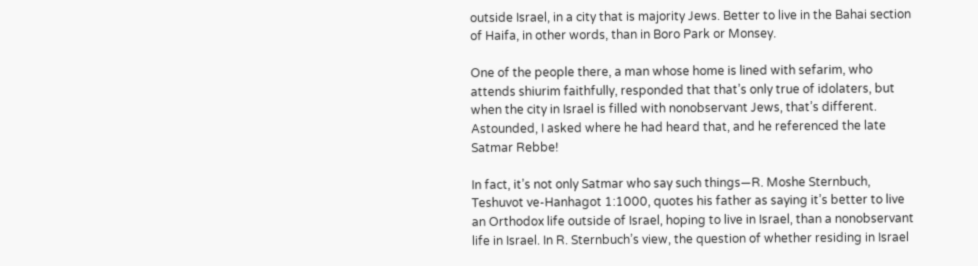outside Israel, in a city that is majority Jews. Better to live in the Bahai section of Haifa, in other words, than in Boro Park or Monsey.

One of the people there, a man whose home is lined with sefarim, who attends shiurim faithfully, responded that that’s only true of idolaters, but when the city in Israel is filled with nonobservant Jews, that’s different. Astounded, I asked where he had heard that, and he referenced the late Satmar Rebbe!

In fact, it’s not only Satmar who say such things—R. Moshe Sternbuch, Teshuvot ve-Hanhagot 1:1000, quotes his father as saying it’s better to live an Orthodox life outside of Israel, hoping to live in Israel, than a nonobservant life in Israel. In R. Sternbuch’s view, the question of whether residing in Israel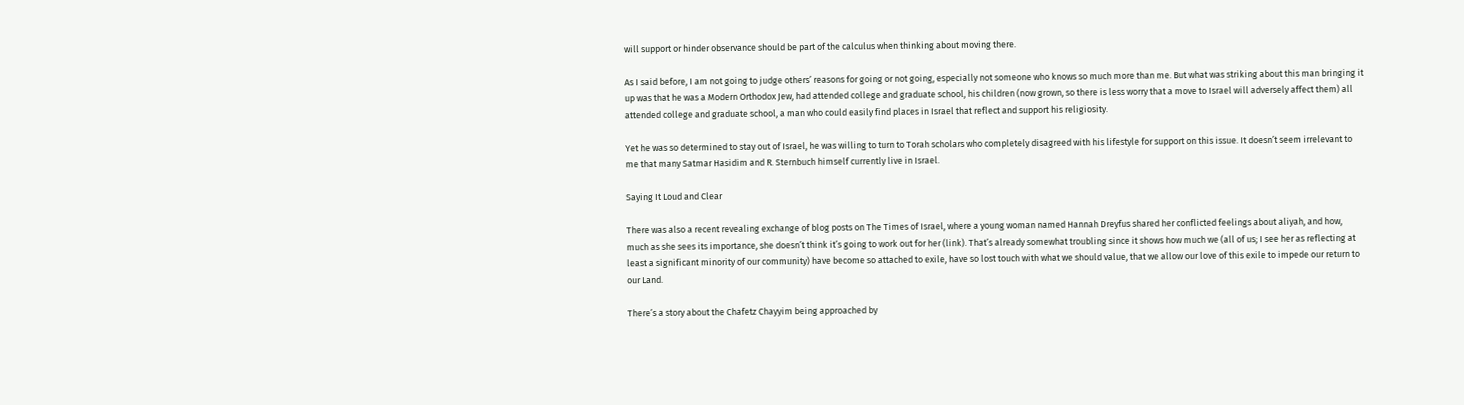will support or hinder observance should be part of the calculus when thinking about moving there.

As I said before, I am not going to judge others’ reasons for going or not going, especially not someone who knows so much more than me. But what was striking about this man bringing it up was that he was a Modern Orthodox Jew, had attended college and graduate school, his children (now grown, so there is less worry that a move to Israel will adversely affect them) all attended college and graduate school, a man who could easily find places in Israel that reflect and support his religiosity.

Yet he was so determined to stay out of Israel, he was willing to turn to Torah scholars who completely disagreed with his lifestyle for support on this issue. It doesn’t seem irrelevant to me that many Satmar Hasidim and R. Sternbuch himself currently live in Israel.

Saying It Loud and Clear

There was also a recent revealing exchange of blog posts on The Times of Israel, where a young woman named Hannah Dreyfus shared her conflicted feelings about aliyah, and how, much as she sees its importance, she doesn’t think it’s going to work out for her (link). That’s already somewhat troubling since it shows how much we (all of us; I see her as reflecting at least a significant minority of our community) have become so attached to exile, have so lost touch with what we should value, that we allow our love of this exile to impede our return to our Land.

There’s a story about the Chafetz Chayyim being approached by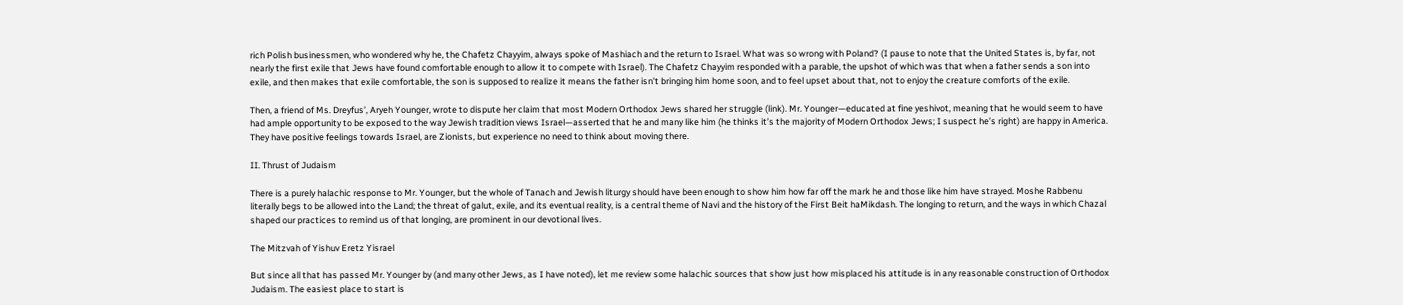rich Polish businessmen, who wondered why he, the Chafetz Chayyim, always spoke of Mashiach and the return to Israel. What was so wrong with Poland? (I pause to note that the United States is, by far, not nearly the first exile that Jews have found comfortable enough to allow it to compete with Israel). The Chafetz Chayyim responded with a parable, the upshot of which was that when a father sends a son into exile, and then makes that exile comfortable, the son is supposed to realize it means the father isn’t bringing him home soon, and to feel upset about that, not to enjoy the creature comforts of the exile.

Then, a friend of Ms. Dreyfus’, Aryeh Younger, wrote to dispute her claim that most Modern Orthodox Jews shared her struggle (link). Mr. Younger—educated at fine yeshivot, meaning that he would seem to have had ample opportunity to be exposed to the way Jewish tradition views Israel—asserted that he and many like him (he thinks it’s the majority of Modern Orthodox Jews; I suspect he’s right) are happy in America. They have positive feelings towards Israel, are Zionists, but experience no need to think about moving there.

II. Thrust of Judaism

There is a purely halachic response to Mr. Younger, but the whole of Tanach and Jewish liturgy should have been enough to show him how far off the mark he and those like him have strayed. Moshe Rabbenu literally begs to be allowed into the Land; the threat of galut, exile, and its eventual reality, is a central theme of Navi and the history of the First Beit haMikdash. The longing to return, and the ways in which Chazal shaped our practices to remind us of that longing, are prominent in our devotional lives.

The Mitzvah of Yishuv Eretz Yisrael

But since all that has passed Mr. Younger by (and many other Jews, as I have noted), let me review some halachic sources that show just how misplaced his attitude is in any reasonable construction of Orthodox Judaism. The easiest place to start is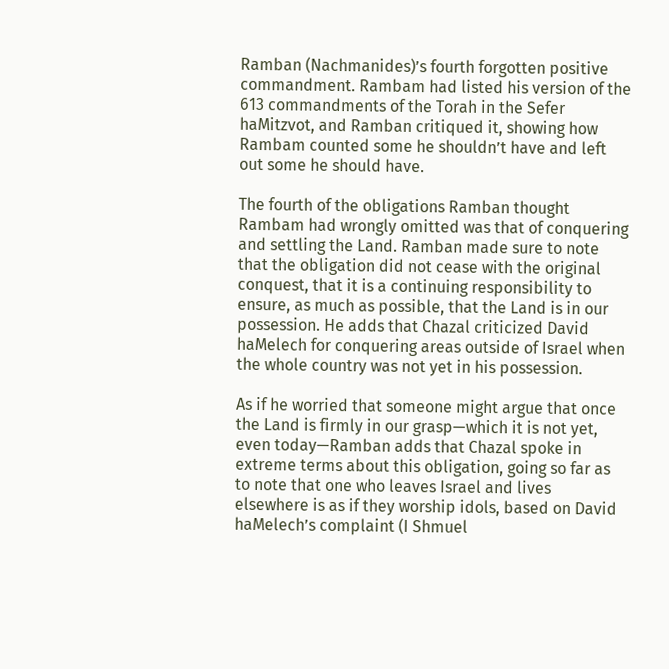Ramban (Nachmanides)’s fourth forgotten positive commandment. Rambam had listed his version of the 613 commandments of the Torah in the Sefer haMitzvot, and Ramban critiqued it, showing how Rambam counted some he shouldn’t have and left out some he should have.

The fourth of the obligations Ramban thought Rambam had wrongly omitted was that of conquering and settling the Land. Ramban made sure to note that the obligation did not cease with the original conquest, that it is a continuing responsibility to ensure, as much as possible, that the Land is in our possession. He adds that Chazal criticized David haMelech for conquering areas outside of Israel when the whole country was not yet in his possession.

As if he worried that someone might argue that once the Land is firmly in our grasp—which it is not yet, even today—Ramban adds that Chazal spoke in extreme terms about this obligation, going so far as to note that one who leaves Israel and lives elsewhere is as if they worship idols, based on David haMelech’s complaint (I Shmuel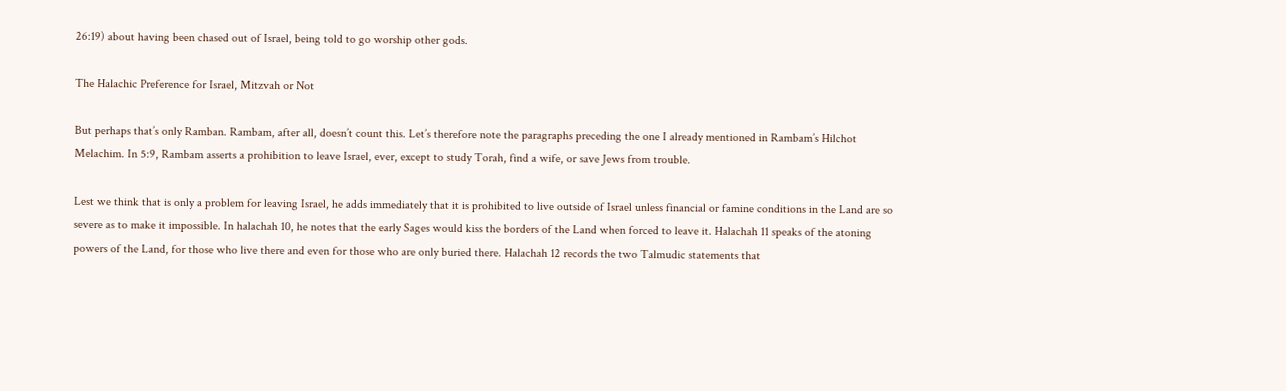26:19) about having been chased out of Israel, being told to go worship other gods.

The Halachic Preference for Israel, Mitzvah or Not

But perhaps that’s only Ramban. Rambam, after all, doesn’t count this. Let’s therefore note the paragraphs preceding the one I already mentioned in Rambam’s Hilchot Melachim. In 5:9, Rambam asserts a prohibition to leave Israel, ever, except to study Torah, find a wife, or save Jews from trouble.

Lest we think that is only a problem for leaving Israel, he adds immediately that it is prohibited to live outside of Israel unless financial or famine conditions in the Land are so severe as to make it impossible. In halachah 10, he notes that the early Sages would kiss the borders of the Land when forced to leave it. Halachah 11 speaks of the atoning powers of the Land, for those who live there and even for those who are only buried there. Halachah 12 records the two Talmudic statements that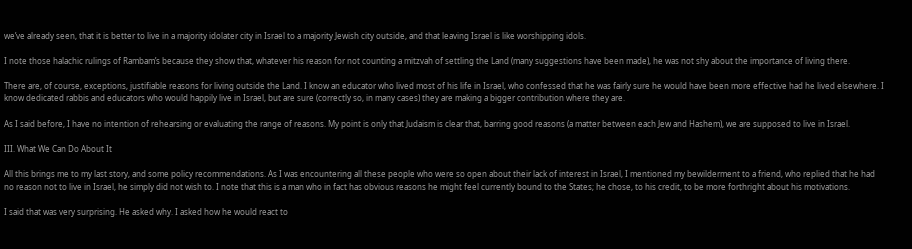we’ve already seen, that it is better to live in a majority idolater city in Israel to a majority Jewish city outside, and that leaving Israel is like worshipping idols.

I note those halachic rulings of Rambam’s because they show that, whatever his reason for not counting a mitzvah of settling the Land (many suggestions have been made), he was not shy about the importance of living there.

There are, of course, exceptions, justifiable reasons for living outside the Land. I know an educator who lived most of his life in Israel, who confessed that he was fairly sure he would have been more effective had he lived elsewhere. I know dedicated rabbis and educators who would happily live in Israel, but are sure (correctly so, in many cases) they are making a bigger contribution where they are.

As I said before, I have no intention of rehearsing or evaluating the range of reasons. My point is only that Judaism is clear that, barring good reasons (a matter between each Jew and Hashem), we are supposed to live in Israel.

III. What We Can Do About It

All this brings me to my last story, and some policy recommendations. As I was encountering all these people who were so open about their lack of interest in Israel, I mentioned my bewilderment to a friend, who replied that he had no reason not to live in Israel, he simply did not wish to. I note that this is a man who in fact has obvious reasons he might feel currently bound to the States; he chose, to his credit, to be more forthright about his motivations.

I said that was very surprising. He asked why. I asked how he would react to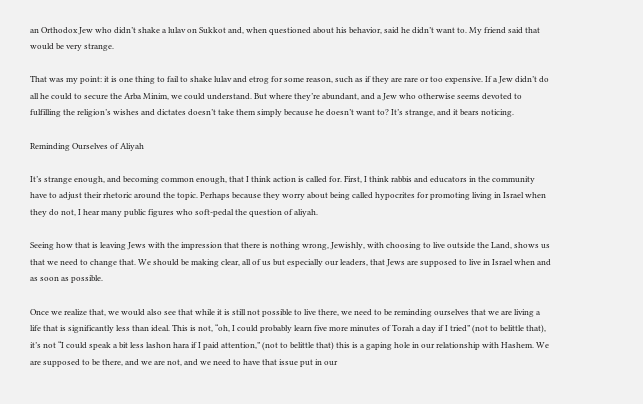an Orthodox Jew who didn’t shake a lulav on Sukkot and, when questioned about his behavior, said he didn’t want to. My friend said that would be very strange.

That was my point: it is one thing to fail to shake lulav and etrog for some reason, such as if they are rare or too expensive. If a Jew didn’t do all he could to secure the Arba Minim, we could understand. But where they’re abundant, and a Jew who otherwise seems devoted to fulfilling the religion’s wishes and dictates doesn’t take them simply because he doesn’t want to? It’s strange, and it bears noticing.

Reminding Ourselves of Aliyah

It’s strange enough, and becoming common enough, that I think action is called for. First, I think rabbis and educators in the community have to adjust their rhetoric around the topic. Perhaps because they worry about being called hypocrites for promoting living in Israel when they do not, I hear many public figures who soft-pedal the question of aliyah.

Seeing how that is leaving Jews with the impression that there is nothing wrong, Jewishly, with choosing to live outside the Land, shows us that we need to change that. We should be making clear, all of us but especially our leaders, that Jews are supposed to live in Israel when and as soon as possible.

Once we realize that, we would also see that while it is still not possible to live there, we need to be reminding ourselves that we are living a life that is significantly less than ideal. This is not, “oh, I could probably learn five more minutes of Torah a day if I tried” (not to belittle that), it’s not “I could speak a bit less lashon hara if I paid attention,” (not to belittle that) this is a gaping hole in our relationship with Hashem. We are supposed to be there, and we are not, and we need to have that issue put in our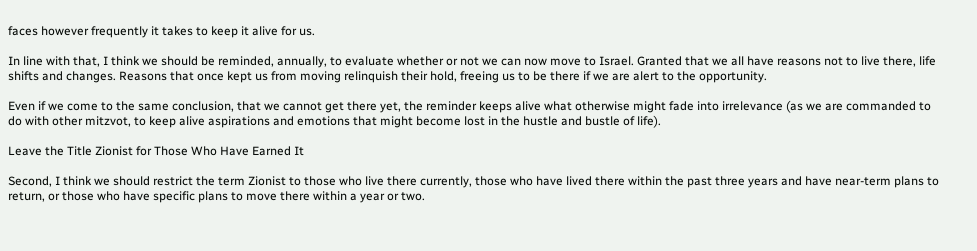faces however frequently it takes to keep it alive for us.

In line with that, I think we should be reminded, annually, to evaluate whether or not we can now move to Israel. Granted that we all have reasons not to live there, life shifts and changes. Reasons that once kept us from moving relinquish their hold, freeing us to be there if we are alert to the opportunity.

Even if we come to the same conclusion, that we cannot get there yet, the reminder keeps alive what otherwise might fade into irrelevance (as we are commanded to do with other mitzvot, to keep alive aspirations and emotions that might become lost in the hustle and bustle of life).

Leave the Title Zionist for Those Who Have Earned It

Second, I think we should restrict the term Zionist to those who live there currently, those who have lived there within the past three years and have near-term plans to return, or those who have specific plans to move there within a year or two.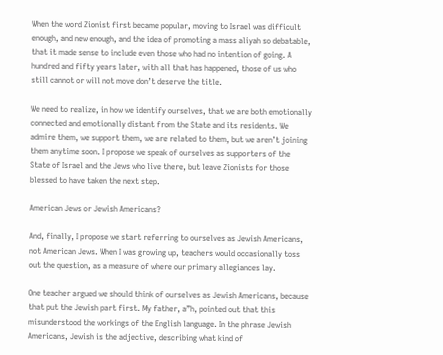When the word Zionist first became popular, moving to Israel was difficult enough, and new enough, and the idea of promoting a mass aliyah so debatable, that it made sense to include even those who had no intention of going. A hundred and fifty years later, with all that has happened, those of us who still cannot or will not move don’t deserve the title.

We need to realize, in how we identify ourselves, that we are both emotionally connected and emotionally distant from the State and its residents. We admire them, we support them, we are related to them, but we aren’t joining them anytime soon. I propose we speak of ourselves as supporters of the State of Israel and the Jews who live there, but leave Zionists for those blessed to have taken the next step.

American Jews or Jewish Americans?

And, finally, I propose we start referring to ourselves as Jewish Americans, not American Jews. When I was growing up, teachers would occasionally toss out the question, as a measure of where our primary allegiances lay.

One teacher argued we should think of ourselves as Jewish Americans, because that put the Jewish part first. My father, a”h, pointed out that this misunderstood the workings of the English language. In the phrase Jewish Americans, Jewish is the adjective, describing what kind of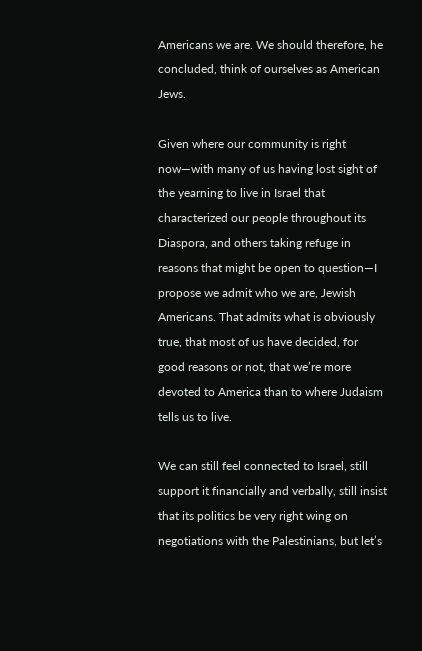Americans we are. We should therefore, he concluded, think of ourselves as American Jews.

Given where our community is right now—with many of us having lost sight of the yearning to live in Israel that characterized our people throughout its Diaspora, and others taking refuge in reasons that might be open to question—I propose we admit who we are, Jewish Americans. That admits what is obviously true, that most of us have decided, for good reasons or not, that we’re more devoted to America than to where Judaism tells us to live.

We can still feel connected to Israel, still support it financially and verbally, still insist that its politics be very right wing on negotiations with the Palestinians, but let’s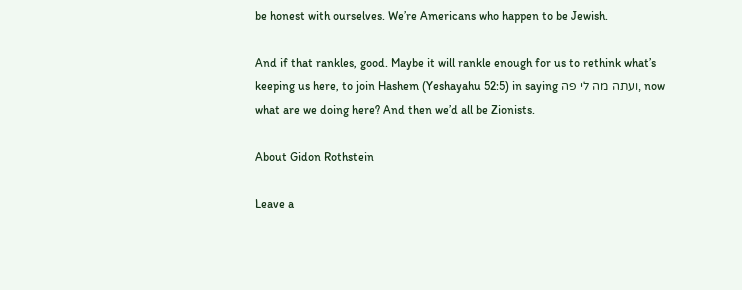be honest with ourselves. We’re Americans who happen to be Jewish.

And if that rankles, good. Maybe it will rankle enough for us to rethink what’s keeping us here, to join Hashem (Yeshayahu 52:5) in saying ועתה מה לי פה, now what are we doing here? And then we’d all be Zionists.

About Gidon Rothstein

Leave a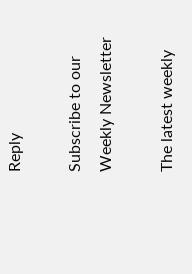Reply

Subscribe to our Weekly Newsletter

The latest weekly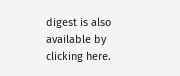digest is also available by clicking here.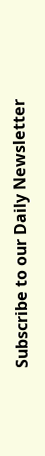Subscribe to our Daily Newsletter